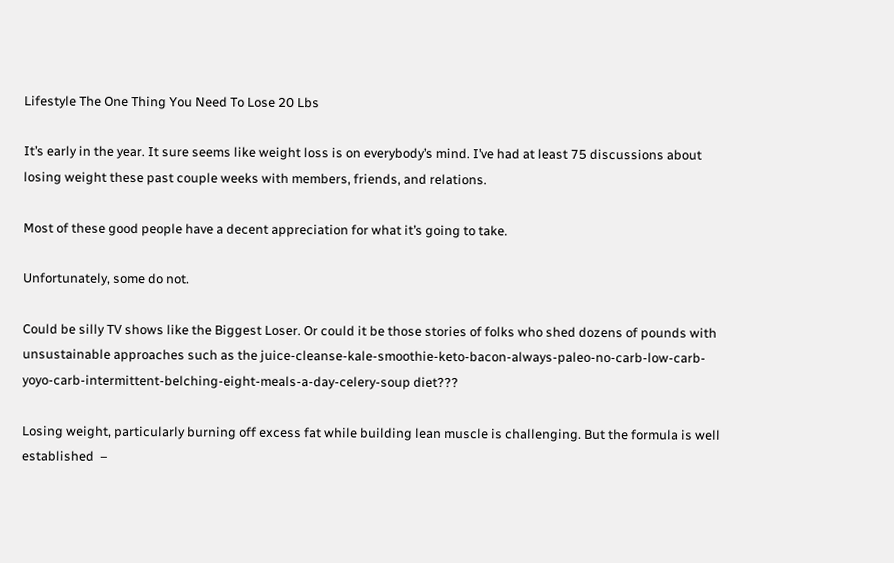Lifestyle The One Thing You Need To Lose 20 Lbs

It’s early in the year. It sure seems like weight loss is on everybody’s mind. I’ve had at least 75 discussions about losing weight these past couple weeks with members, friends, and relations.

Most of these good people have a decent appreciation for what it’s going to take.

Unfortunately, some do not.

Could be silly TV shows like the Biggest Loser. Or could it be those stories of folks who shed dozens of pounds with unsustainable approaches such as the juice-cleanse-kale-smoothie-keto-bacon-always-paleo-no-carb-low-carb-yoyo-carb-intermittent-belching-eight-meals-a-day-celery-soup diet???

Losing weight, particularly burning off excess fat while building lean muscle is challenging. But the formula is well established  –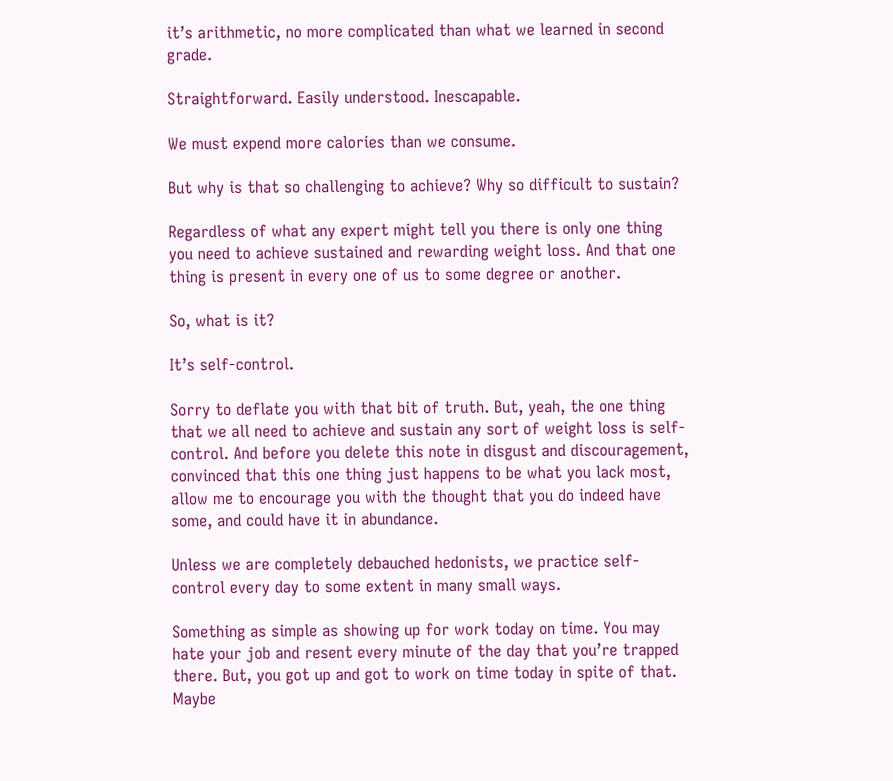it’s arithmetic, no more complicated than what we learned in second grade.

Straightforward. Easily understood. Inescapable.

We must expend more calories than we consume.

But why is that so challenging to achieve? Why so difficult to sustain?

Regardless of what any expert might tell you there is only one thing you need to achieve sustained and rewarding weight loss. And that one thing is present in every one of us to some degree or another.

So, what is it?

It’s self-control.

Sorry to deflate you with that bit of truth. But, yeah, the one thing that we all need to achieve and sustain any sort of weight loss is self-control. And before you delete this note in disgust and discouragement, convinced that this one thing just happens to be what you lack most, allow me to encourage you with the thought that you do indeed have some, and could have it in abundance.

Unless we are completely debauched hedonists, we practice self-control every day to some extent in many small ways.

Something as simple as showing up for work today on time. You may hate your job and resent every minute of the day that you’re trapped there. But, you got up and got to work on time today in spite of that. Maybe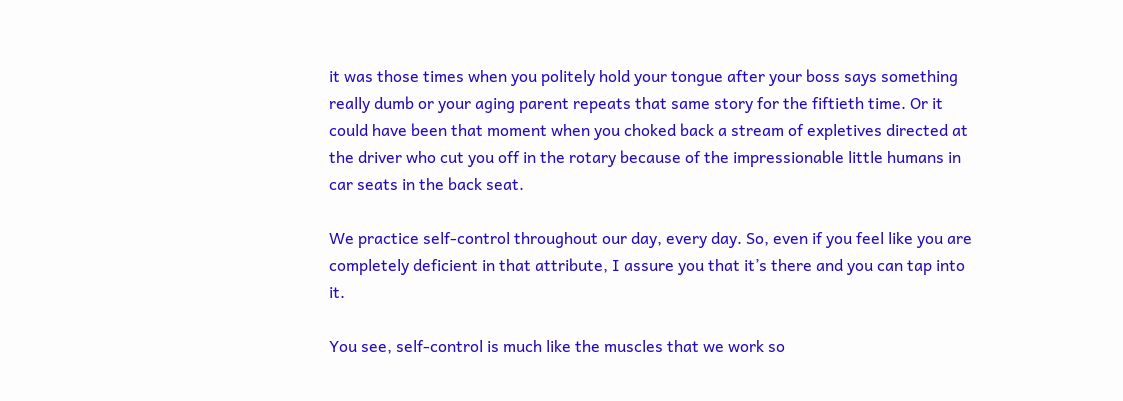it was those times when you politely hold your tongue after your boss says something really dumb or your aging parent repeats that same story for the fiftieth time. Or it could have been that moment when you choked back a stream of expletives directed at the driver who cut you off in the rotary because of the impressionable little humans in car seats in the back seat.

We practice self-control throughout our day, every day. So, even if you feel like you are completely deficient in that attribute, I assure you that it’s there and you can tap into it.

You see, self-control is much like the muscles that we work so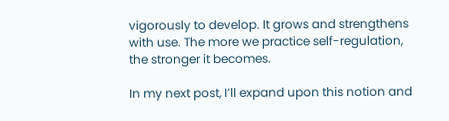vigorously to develop. It grows and strengthens with use. The more we practice self-regulation, the stronger it becomes.

In my next post, I’ll expand upon this notion and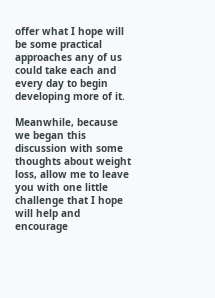offer what I hope will be some practical approaches any of us could take each and every day to begin developing more of it.

Meanwhile, because we began this discussion with some thoughts about weight loss, allow me to leave you with one little challenge that I hope will help and encourage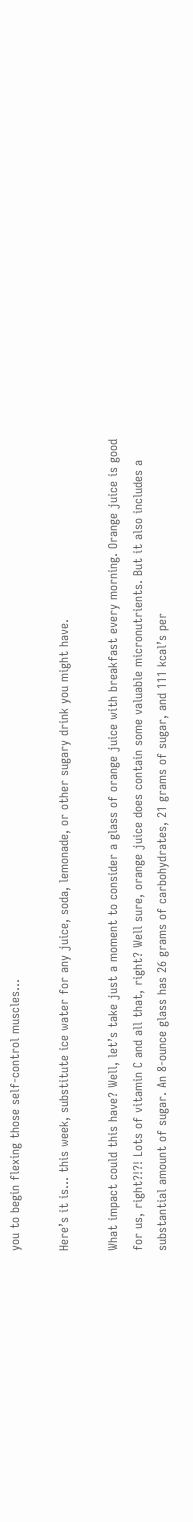you to begin flexing those self-control muscles…

Here’s it is… this week, substitute ice water for any juice, soda, lemonade, or other sugary drink you might have.

What impact could this have? Well, let’s take just a moment to consider a glass of orange juice with breakfast every morning. Orange juice is good for us, right?!?! Lots of vitamin C and all that, right? Well sure, orange juice does contain some valuable micronutrients. But it also includes a substantial amount of sugar. An 8-ounce glass has 26 grams of carbohydrates, 21 grams of sugar, and 111 kcal’s per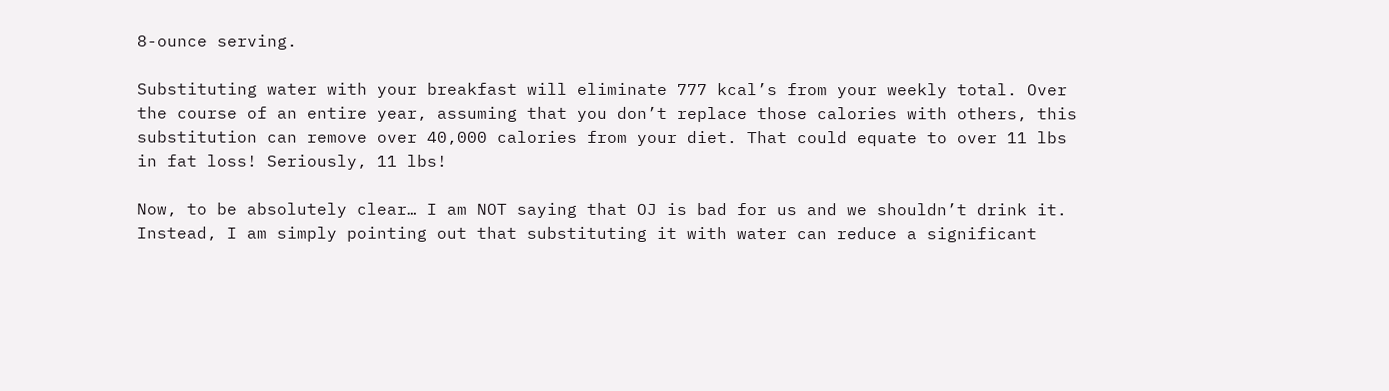8-ounce serving.

Substituting water with your breakfast will eliminate 777 kcal’s from your weekly total. Over the course of an entire year, assuming that you don’t replace those calories with others, this substitution can remove over 40,000 calories from your diet. That could equate to over 11 lbs in fat loss! Seriously, 11 lbs!

Now, to be absolutely clear… I am NOT saying that OJ is bad for us and we shouldn’t drink it. Instead, I am simply pointing out that substituting it with water can reduce a significant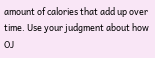amount of calories that add up over time. Use your judgment about how OJ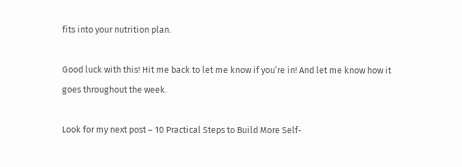fits into your nutrition plan.

Good luck with this! Hit me back to let me know if you’re in! And let me know how it goes throughout the week.

Look for my next post – 10 Practical Steps to Build More Self-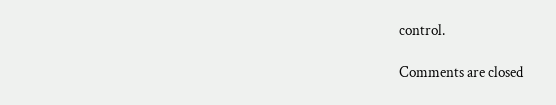control.

Comments are closed